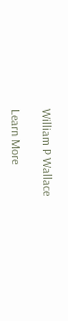William P Wallace

Learn More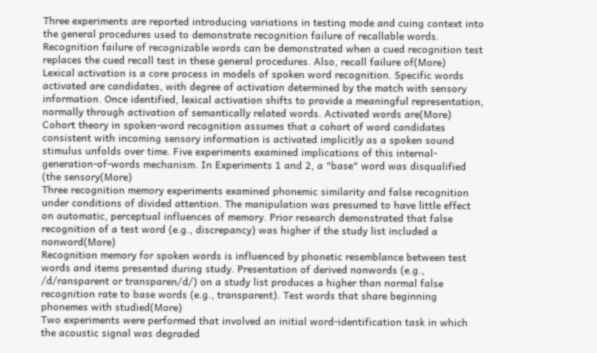Three experiments are reported introducing variations in testing mode and cuing context into the general procedures used to demonstrate recognition failure of recallable words. Recognition failure of recognizable words can be demonstrated when a cued recognition test replaces the cued recall test in these general procedures. Also, recall failure of(More)
Lexical activation is a core process in models of spoken word recognition. Specific words activated are candidates, with degree of activation determined by the match with sensory information. Once identified, lexical activation shifts to provide a meaningful representation, normally through activation of semantically related words. Activated words are(More)
Cohort theory in spoken-word recognition assumes that a cohort of word candidates consistent with incoming sensory information is activated implicitly as a spoken sound stimulus unfolds over time. Five experiments examined implications of this internal-generation-of-words mechanism. In Experiments 1 and 2, a "base" word was disqualified (the sensory(More)
Three recognition memory experiments examined phonemic similarity and false recognition under conditions of divided attention. The manipulation was presumed to have little effect on automatic, perceptual influences of memory. Prior research demonstrated that false recognition of a test word (e.g., discrepancy) was higher if the study list included a nonword(More)
Recognition memory for spoken words is influenced by phonetic resemblance between test words and items presented during study. Presentation of derived nonwords (e.g., /d/ransparent or transparen/d/) on a study list produces a higher than normal false recognition rate to base words (e.g., transparent). Test words that share beginning phonemes with studied(More)
Two experiments were performed that involved an initial word-identification task in which the acoustic signal was degraded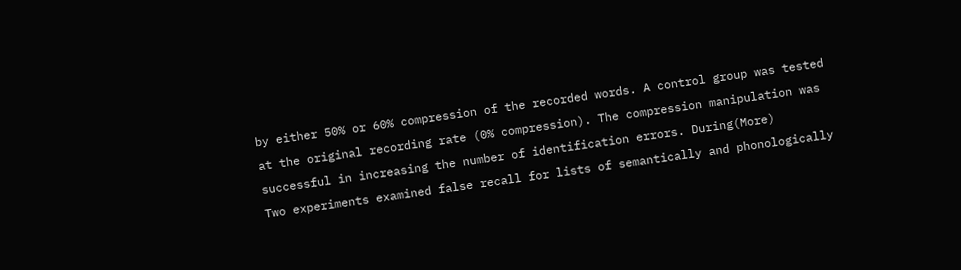by either 50% or 60% compression of the recorded words. A control group was tested at the original recording rate (0% compression). The compression manipulation was successful in increasing the number of identification errors. During(More)
Two experiments examined false recall for lists of semantically and phonologically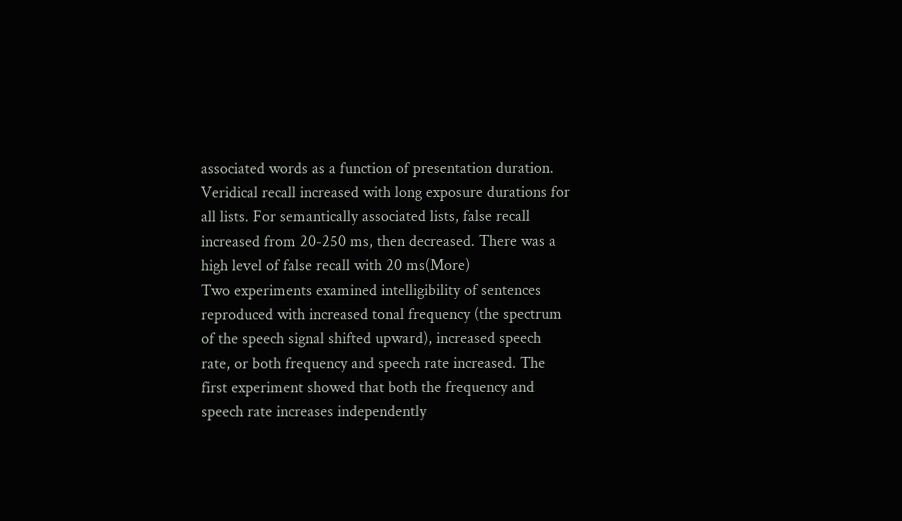associated words as a function of presentation duration. Veridical recall increased with long exposure durations for all lists. For semantically associated lists, false recall increased from 20-250 ms, then decreased. There was a high level of false recall with 20 ms(More)
Two experiments examined intelligibility of sentences reproduced with increased tonal frequency (the spectrum of the speech signal shifted upward), increased speech rate, or both frequency and speech rate increased. The first experiment showed that both the frequency and speech rate increases independently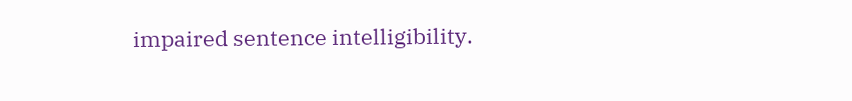impaired sentence intelligibility.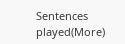Sentences played(More)